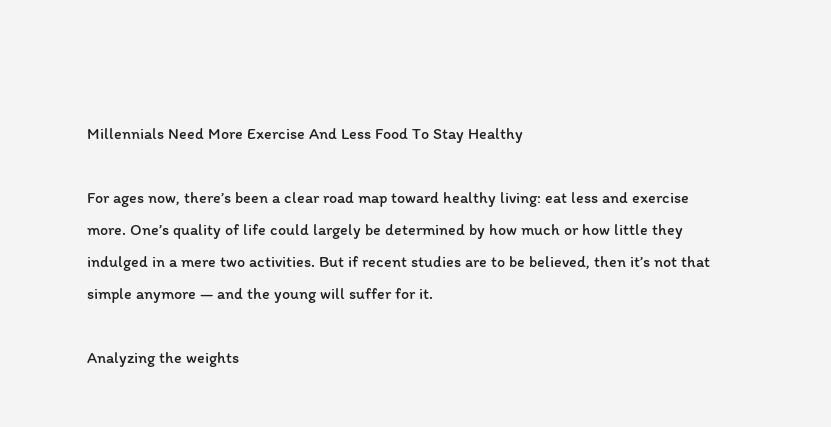Millennials Need More Exercise And Less Food To Stay Healthy

For ages now, there’s been a clear road map toward healthy living: eat less and exercise more. One’s quality of life could largely be determined by how much or how little they indulged in a mere two activities. But if recent studies are to be believed, then it’s not that simple anymore — and the young will suffer for it.

Analyzing the weights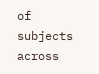of subjects across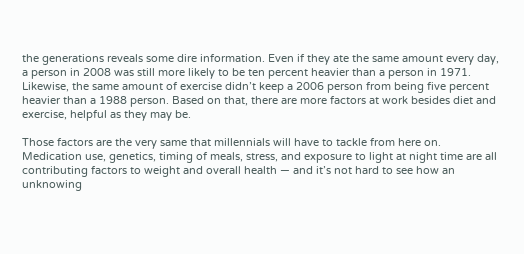the generations reveals some dire information. Even if they ate the same amount every day, a person in 2008 was still more likely to be ten percent heavier than a person in 1971. Likewise, the same amount of exercise didn’t keep a 2006 person from being five percent heavier than a 1988 person. Based on that, there are more factors at work besides diet and exercise, helpful as they may be.

Those factors are the very same that millennials will have to tackle from here on. Medication use, genetics, timing of meals, stress, and exposure to light at night time are all contributing factors to weight and overall health — and it’s not hard to see how an unknowing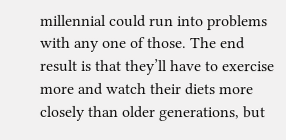millennial could run into problems with any one of those. The end result is that they’ll have to exercise more and watch their diets more closely than older generations, but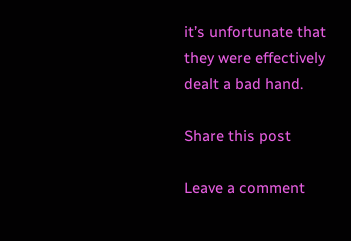it’s unfortunate that they were effectively dealt a bad hand.

Share this post

Leave a comment